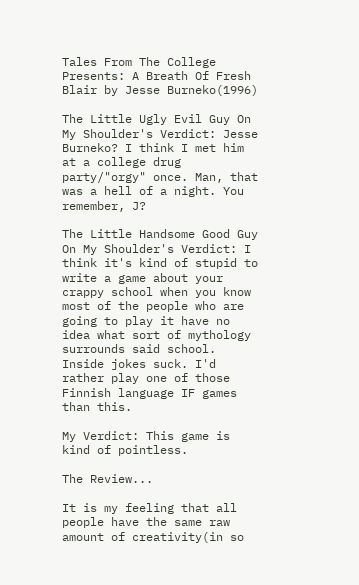Tales From The College Presents: A Breath Of Fresh Blair by Jesse Burneko(1996)

The Little Ugly Evil Guy On My Shoulder's Verdict: Jesse Burneko? I think I met him at a college drug party/"orgy" once. Man, that was a hell of a night. You remember, J?

The Little Handsome Good Guy On My Shoulder's Verdict: I think it's kind of stupid to write a game about your crappy school when you know most of the people who are going to play it have no idea what sort of mythology surrounds said school. Inside jokes suck. I'd rather play one of those Finnish language IF games than this.

My Verdict: This game is kind of pointless.

The Review...

It is my feeling that all people have the same raw amount of creativity(in so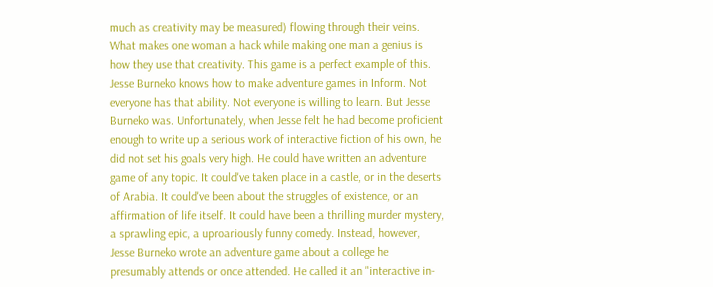much as creativity may be measured) flowing through their veins. What makes one woman a hack while making one man a genius is how they use that creativity. This game is a perfect example of this. Jesse Burneko knows how to make adventure games in Inform. Not everyone has that ability. Not everyone is willing to learn. But Jesse Burneko was. Unfortunately, when Jesse felt he had become proficient enough to write up a serious work of interactive fiction of his own, he did not set his goals very high. He could have written an adventure game of any topic. It could've taken place in a castle, or in the deserts of Arabia. It could've been about the struggles of existence, or an affirmation of life itself. It could have been a thrilling murder mystery, a sprawling epic, a uproariously funny comedy. Instead, however, Jesse Burneko wrote an adventure game about a college he presumably attends or once attended. He called it an "interactive in-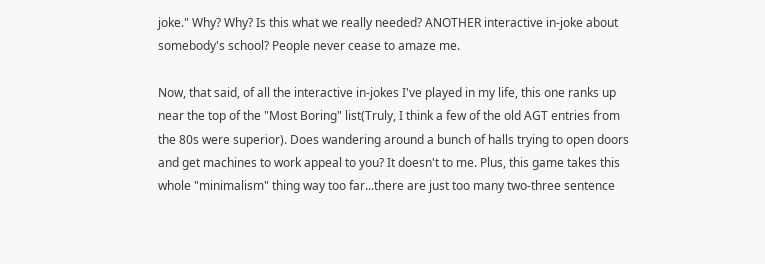joke." Why? Why? Is this what we really needed? ANOTHER interactive in-joke about somebody's school? People never cease to amaze me.

Now, that said, of all the interactive in-jokes I've played in my life, this one ranks up near the top of the "Most Boring" list(Truly, I think a few of the old AGT entries from the 80s were superior). Does wandering around a bunch of halls trying to open doors and get machines to work appeal to you? It doesn't to me. Plus, this game takes this whole "minimalism" thing way too far...there are just too many two-three sentence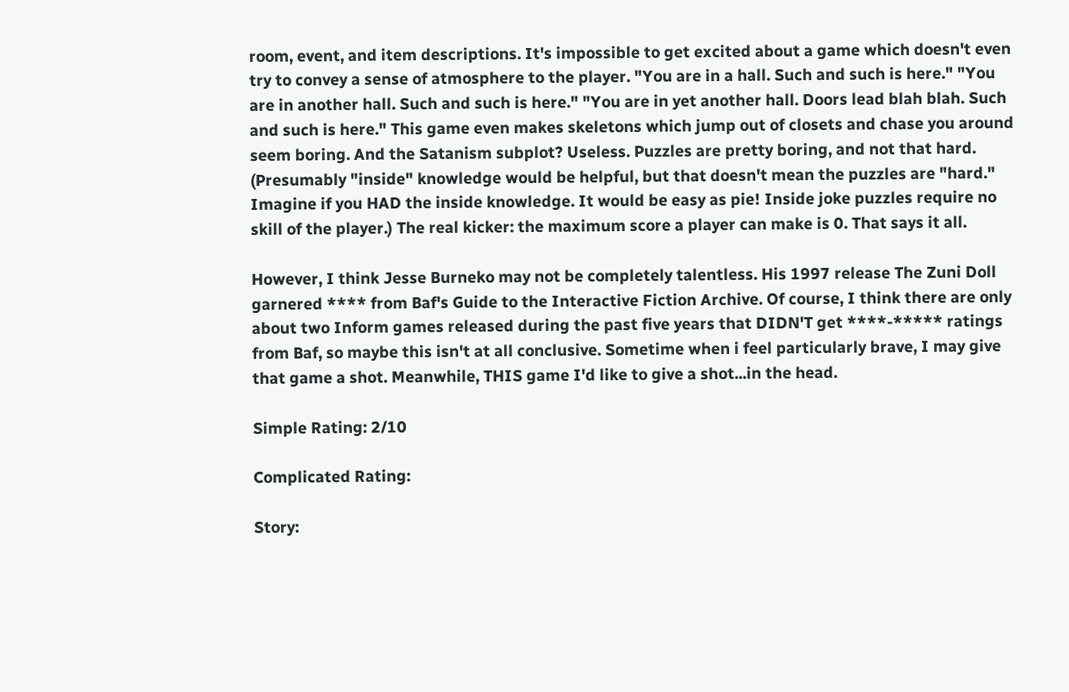room, event, and item descriptions. It's impossible to get excited about a game which doesn't even try to convey a sense of atmosphere to the player. "You are in a hall. Such and such is here." "You are in another hall. Such and such is here." "You are in yet another hall. Doors lead blah blah. Such and such is here." This game even makes skeletons which jump out of closets and chase you around seem boring. And the Satanism subplot? Useless. Puzzles are pretty boring, and not that hard. (Presumably "inside" knowledge would be helpful, but that doesn't mean the puzzles are "hard." Imagine if you HAD the inside knowledge. It would be easy as pie! Inside joke puzzles require no skill of the player.) The real kicker: the maximum score a player can make is 0. That says it all.

However, I think Jesse Burneko may not be completely talentless. His 1997 release The Zuni Doll garnered **** from Baf's Guide to the Interactive Fiction Archive. Of course, I think there are only about two Inform games released during the past five years that DIDN'T get ****-***** ratings from Baf, so maybe this isn't at all conclusive. Sometime when i feel particularly brave, I may give that game a shot. Meanwhile, THIS game I'd like to give a shot...in the head.

Simple Rating: 2/10

Complicated Rating:

Story: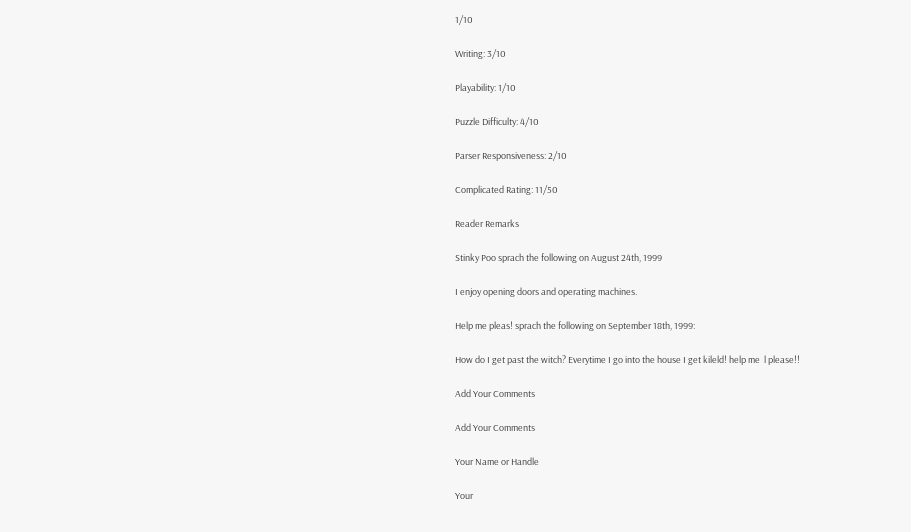1/10

Writing: 3/10

Playability: 1/10

Puzzle Difficulty: 4/10

Parser Responsiveness: 2/10

Complicated Rating: 11/50

Reader Remarks

Stinky Poo sprach the following on August 24th, 1999

I enjoy opening doors and operating machines.

Help me pleas! sprach the following on September 18th, 1999:

How do I get past the witch? Everytime I go into the house I get kileld! help me  l please!!

Add Your Comments

Add Your Comments

Your Name or Handle

Your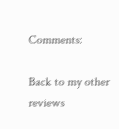Comments:

Back to my other reviews